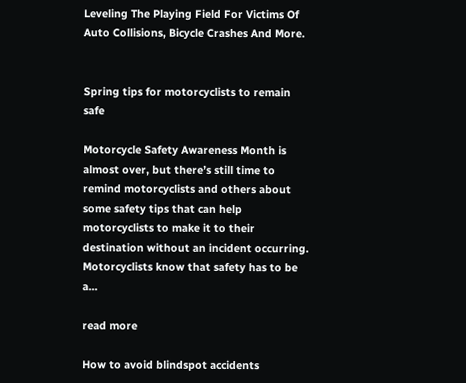Leveling The Playing Field For Victims Of Auto Collisions, Bicycle Crashes And More.


Spring tips for motorcyclists to remain safe

Motorcycle Safety Awareness Month is almost over, but there’s still time to remind motorcyclists and others about some safety tips that can help motorcyclists to make it to their destination without an incident occurring. Motorcyclists know that safety has to be a...

read more

How to avoid blindspot accidents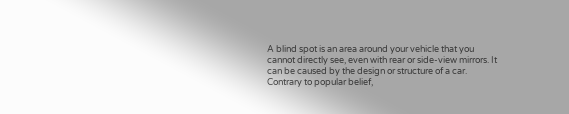A blind spot is an area around your vehicle that you cannot directly see, even with rear or side-view mirrors. It can be caused by the design or structure of a car. Contrary to popular belief,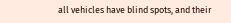all vehicles have blind spots, and their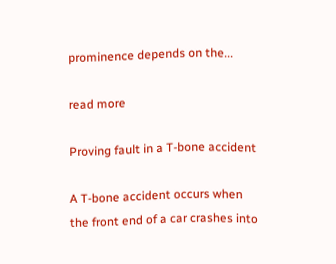prominence depends on the...

read more

Proving fault in a T-bone accident

A T-bone accident occurs when the front end of a car crashes into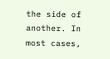the side of another. In most cases,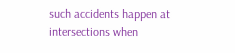such accidents happen at intersections when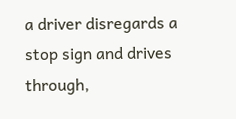a driver disregards a stop sign and drives through,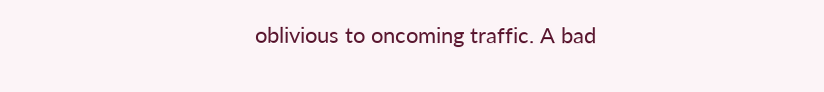oblivious to oncoming traffic. A bad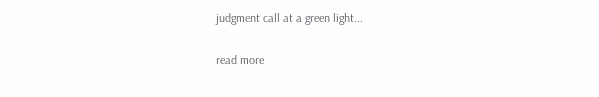judgment call at a green light...

read more